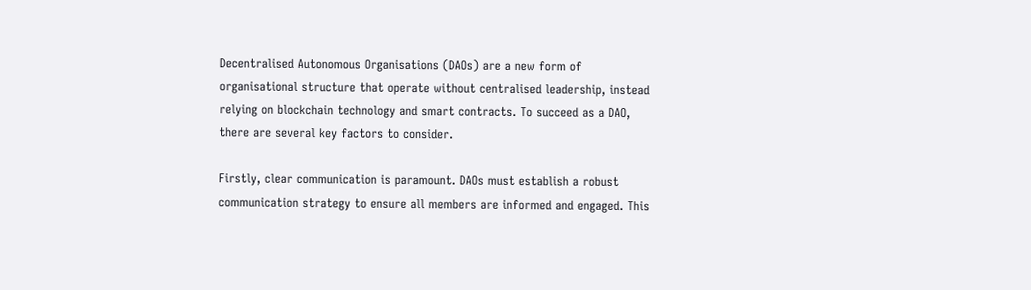Decentralised Autonomous Organisations (DAOs) are a new form of organisational structure that operate without centralised leadership, instead relying on blockchain technology and smart contracts. To succeed as a DAO, there are several key factors to consider.

Firstly, clear communication is paramount. DAOs must establish a robust communication strategy to ensure all members are informed and engaged. This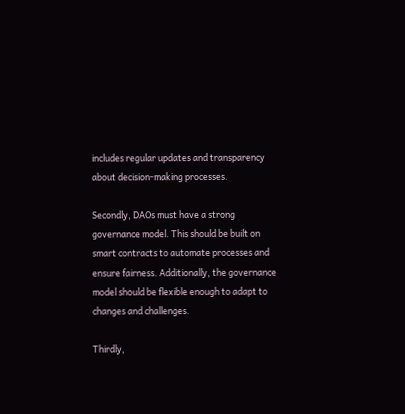includes regular updates and transparency about decision-making processes.

Secondly, DAOs must have a strong governance model. This should be built on smart contracts to automate processes and ensure fairness. Additionally, the governance model should be flexible enough to adapt to changes and challenges.

Thirdly,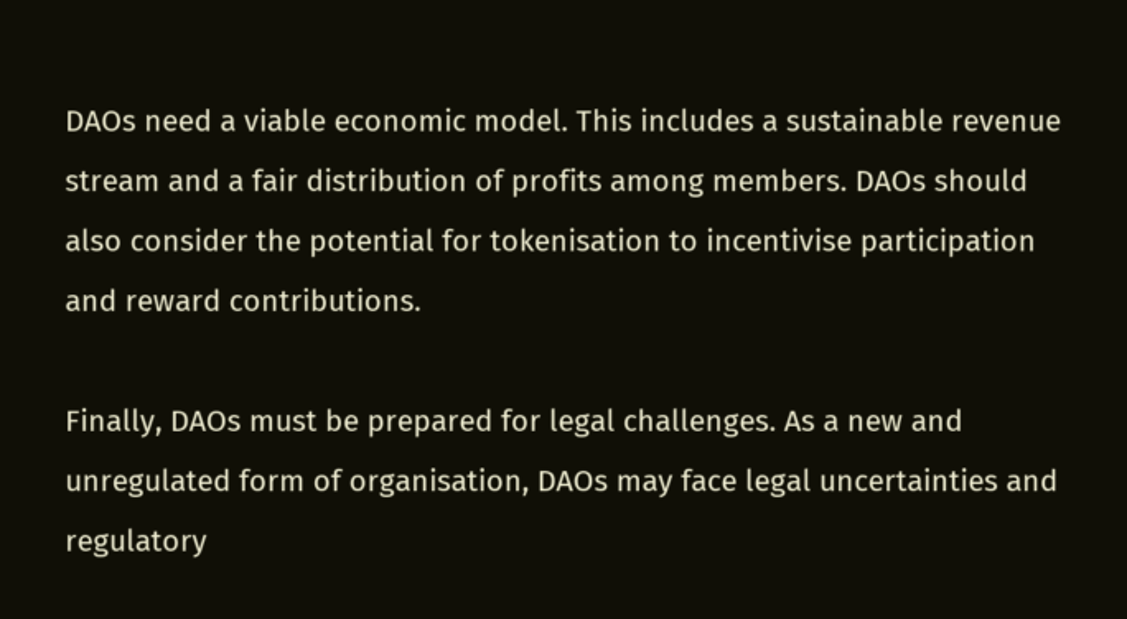DAOs need a viable economic model. This includes a sustainable revenue stream and a fair distribution of profits among members. DAOs should also consider the potential for tokenisation to incentivise participation and reward contributions.

Finally, DAOs must be prepared for legal challenges. As a new and unregulated form of organisation, DAOs may face legal uncertainties and regulatory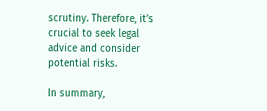scrutiny. Therefore, it’s crucial to seek legal advice and consider potential risks.

In summary,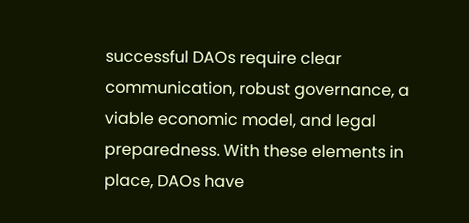successful DAOs require clear communication, robust governance, a viable economic model, and legal preparedness. With these elements in place, DAOs have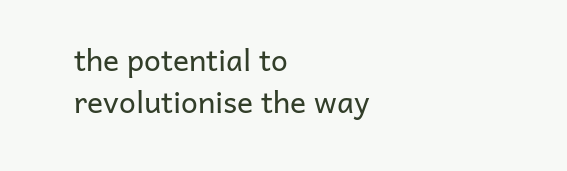the potential to revolutionise the way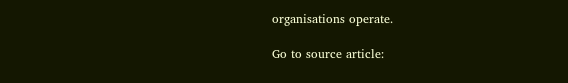organisations operate.

Go to source article: